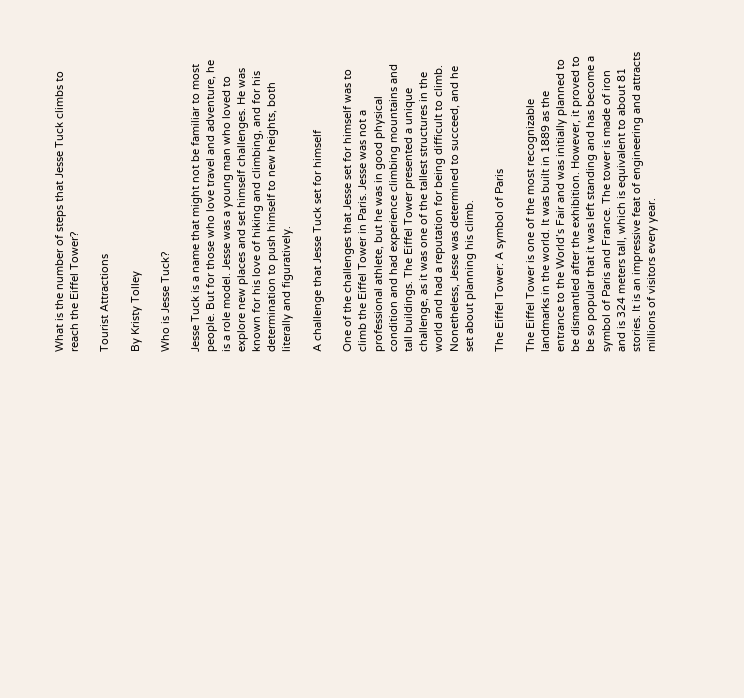What is the number of steps that Jesse Tuck climbs to reach the Eiffel Tower?

Tourist Attractions

By Kristy Tolley

Who is Jesse Tuck?

Jesse Tuck is a name that might not be familiar to most people. But for those who love travel and adventure, he is a role model. Jesse was a young man who loved to explore new places and set himself challenges. He was known for his love of hiking and climbing, and for his determination to push himself to new heights, both literally and figuratively.

A challenge that Jesse Tuck set for himself

One of the challenges that Jesse set for himself was to climb the Eiffel Tower in Paris. Jesse was not a professional athlete, but he was in good physical condition and had experience climbing mountains and tall buildings. The Eiffel Tower presented a unique challenge, as it was one of the tallest structures in the world and had a reputation for being difficult to climb. Nonetheless, Jesse was determined to succeed, and he set about planning his climb.

The Eiffel Tower: A symbol of Paris

The Eiffel Tower is one of the most recognizable landmarks in the world. It was built in 1889 as the entrance to the World’s Fair and was initially planned to be dismantled after the exhibition. However, it proved to be so popular that it was left standing and has become a symbol of Paris and France. The tower is made of iron and is 324 meters tall, which is equivalent to about 81 stories. It is an impressive feat of engineering and attracts millions of visitors every year.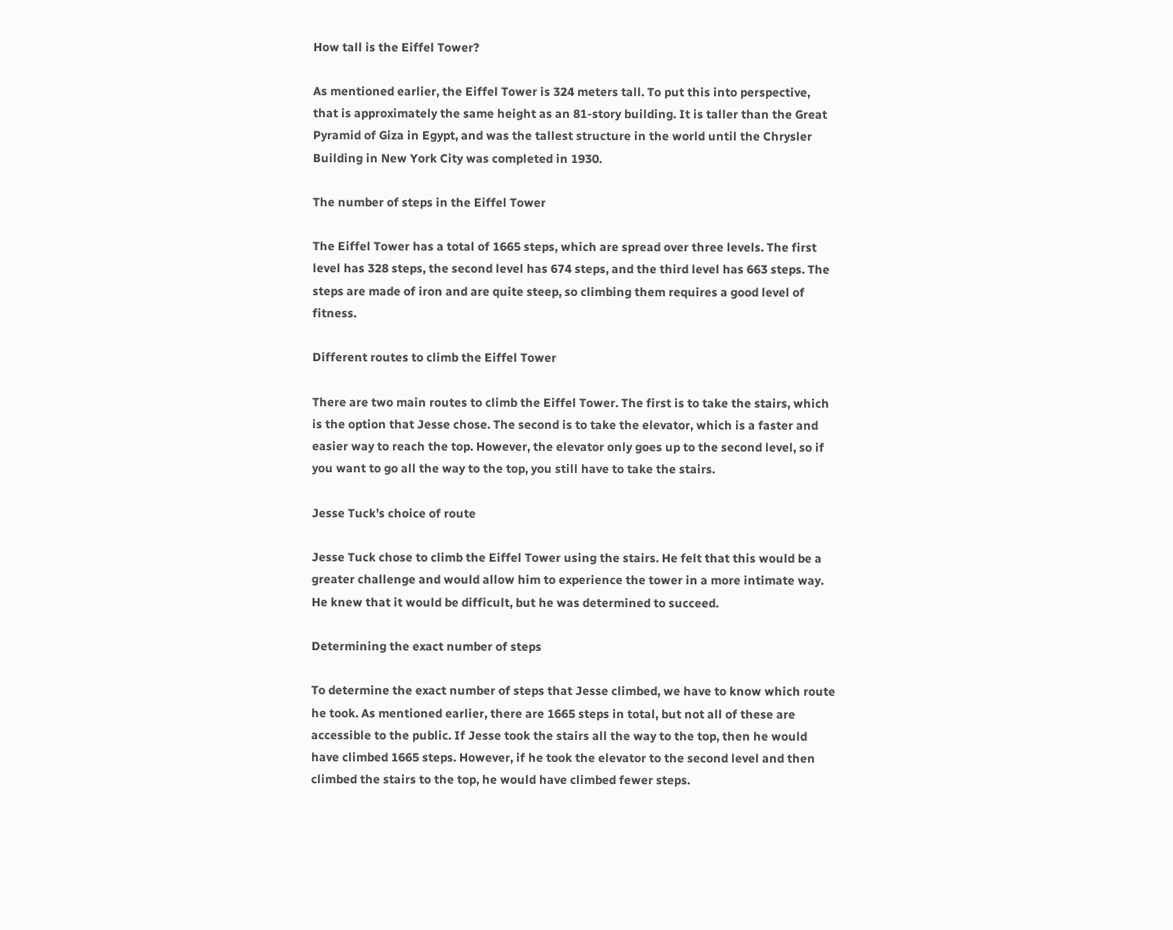How tall is the Eiffel Tower?

As mentioned earlier, the Eiffel Tower is 324 meters tall. To put this into perspective, that is approximately the same height as an 81-story building. It is taller than the Great Pyramid of Giza in Egypt, and was the tallest structure in the world until the Chrysler Building in New York City was completed in 1930.

The number of steps in the Eiffel Tower

The Eiffel Tower has a total of 1665 steps, which are spread over three levels. The first level has 328 steps, the second level has 674 steps, and the third level has 663 steps. The steps are made of iron and are quite steep, so climbing them requires a good level of fitness.

Different routes to climb the Eiffel Tower

There are two main routes to climb the Eiffel Tower. The first is to take the stairs, which is the option that Jesse chose. The second is to take the elevator, which is a faster and easier way to reach the top. However, the elevator only goes up to the second level, so if you want to go all the way to the top, you still have to take the stairs.

Jesse Tuck’s choice of route

Jesse Tuck chose to climb the Eiffel Tower using the stairs. He felt that this would be a greater challenge and would allow him to experience the tower in a more intimate way. He knew that it would be difficult, but he was determined to succeed.

Determining the exact number of steps

To determine the exact number of steps that Jesse climbed, we have to know which route he took. As mentioned earlier, there are 1665 steps in total, but not all of these are accessible to the public. If Jesse took the stairs all the way to the top, then he would have climbed 1665 steps. However, if he took the elevator to the second level and then climbed the stairs to the top, he would have climbed fewer steps.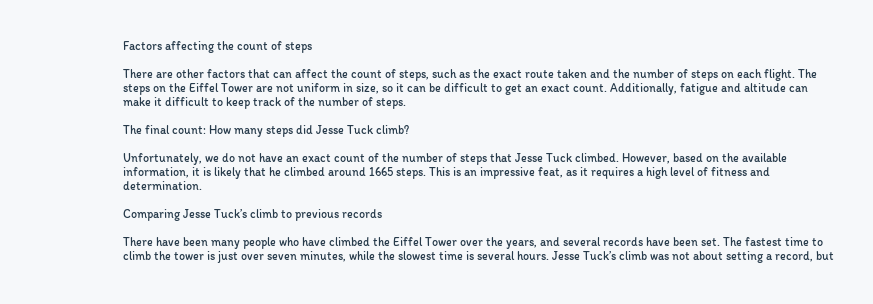Factors affecting the count of steps

There are other factors that can affect the count of steps, such as the exact route taken and the number of steps on each flight. The steps on the Eiffel Tower are not uniform in size, so it can be difficult to get an exact count. Additionally, fatigue and altitude can make it difficult to keep track of the number of steps.

The final count: How many steps did Jesse Tuck climb?

Unfortunately, we do not have an exact count of the number of steps that Jesse Tuck climbed. However, based on the available information, it is likely that he climbed around 1665 steps. This is an impressive feat, as it requires a high level of fitness and determination.

Comparing Jesse Tuck’s climb to previous records

There have been many people who have climbed the Eiffel Tower over the years, and several records have been set. The fastest time to climb the tower is just over seven minutes, while the slowest time is several hours. Jesse Tuck’s climb was not about setting a record, but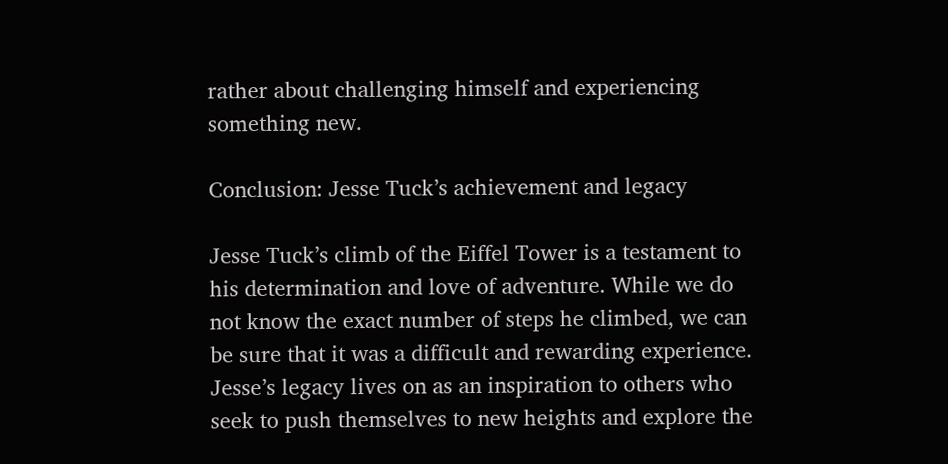rather about challenging himself and experiencing something new.

Conclusion: Jesse Tuck’s achievement and legacy

Jesse Tuck’s climb of the Eiffel Tower is a testament to his determination and love of adventure. While we do not know the exact number of steps he climbed, we can be sure that it was a difficult and rewarding experience. Jesse’s legacy lives on as an inspiration to others who seek to push themselves to new heights and explore the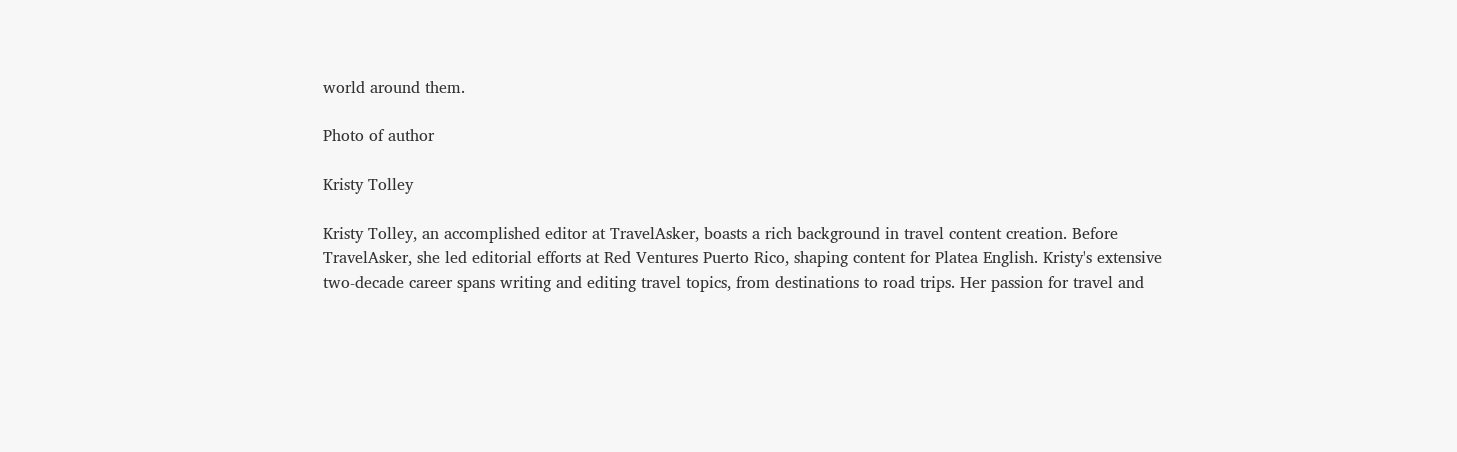world around them.

Photo of author

Kristy Tolley

Kristy Tolley, an accomplished editor at TravelAsker, boasts a rich background in travel content creation. Before TravelAsker, she led editorial efforts at Red Ventures Puerto Rico, shaping content for Platea English. Kristy's extensive two-decade career spans writing and editing travel topics, from destinations to road trips. Her passion for travel and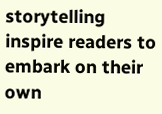storytelling inspire readers to embark on their own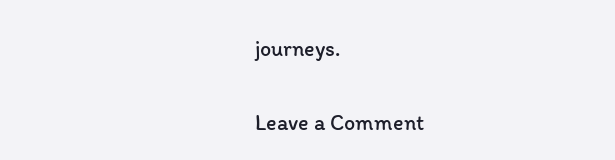journeys.

Leave a Comment